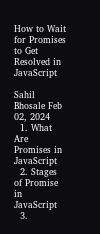How to Wait for Promises to Get Resolved in JavaScript

Sahil Bhosale Feb 02, 2024
  1. What Are Promises in JavaScript
  2. Stages of Promise in JavaScript
  3.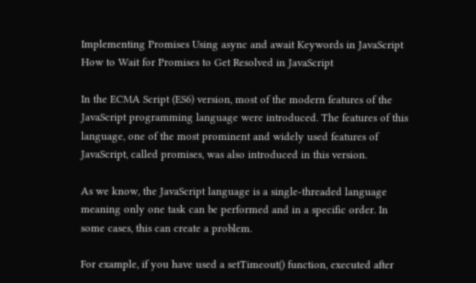Implementing Promises Using async and await Keywords in JavaScript
How to Wait for Promises to Get Resolved in JavaScript

In the ECMA Script (ES6) version, most of the modern features of the JavaScript programming language were introduced. The features of this language, one of the most prominent and widely used features of JavaScript, called promises, was also introduced in this version.

As we know, the JavaScript language is a single-threaded language meaning only one task can be performed and in a specific order. In some cases, this can create a problem.

For example, if you have used a setTimeout() function, executed after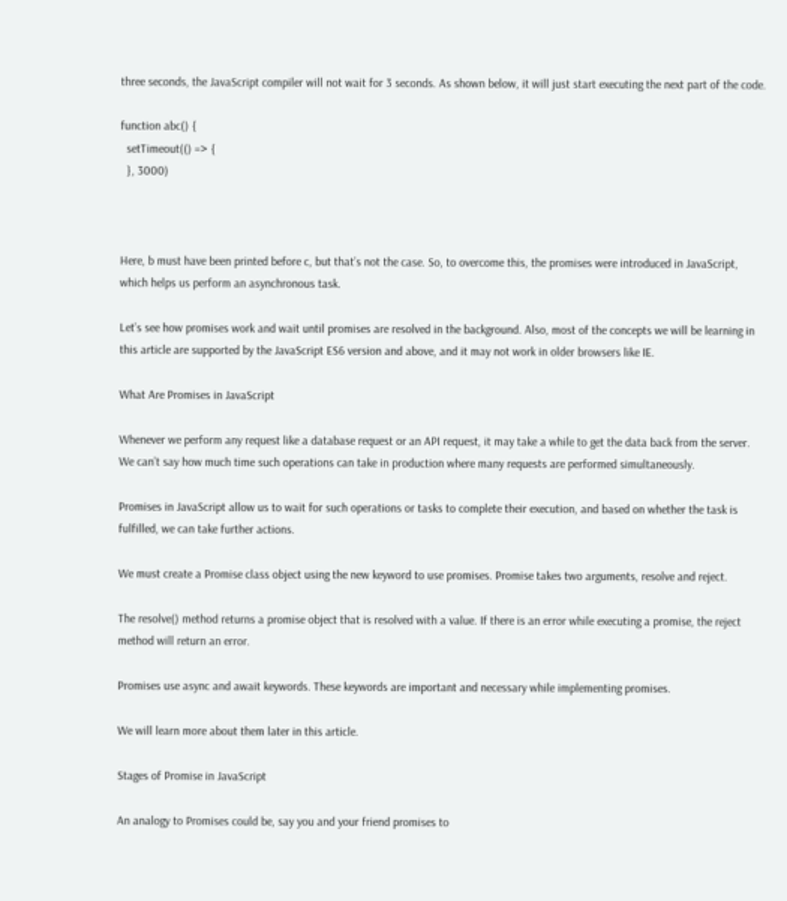three seconds, the JavaScript compiler will not wait for 3 seconds. As shown below, it will just start executing the next part of the code.

function abc() {
  setTimeout(() => {
  }, 3000)



Here, b must have been printed before c, but that’s not the case. So, to overcome this, the promises were introduced in JavaScript, which helps us perform an asynchronous task.

Let’s see how promises work and wait until promises are resolved in the background. Also, most of the concepts we will be learning in this article are supported by the JavaScript ES6 version and above, and it may not work in older browsers like IE.

What Are Promises in JavaScript

Whenever we perform any request like a database request or an API request, it may take a while to get the data back from the server. We can’t say how much time such operations can take in production where many requests are performed simultaneously.

Promises in JavaScript allow us to wait for such operations or tasks to complete their execution, and based on whether the task is fulfilled, we can take further actions.

We must create a Promise class object using the new keyword to use promises. Promise takes two arguments, resolve and reject.

The resolve() method returns a promise object that is resolved with a value. If there is an error while executing a promise, the reject method will return an error.

Promises use async and await keywords. These keywords are important and necessary while implementing promises.

We will learn more about them later in this article.

Stages of Promise in JavaScript

An analogy to Promises could be, say you and your friend promises to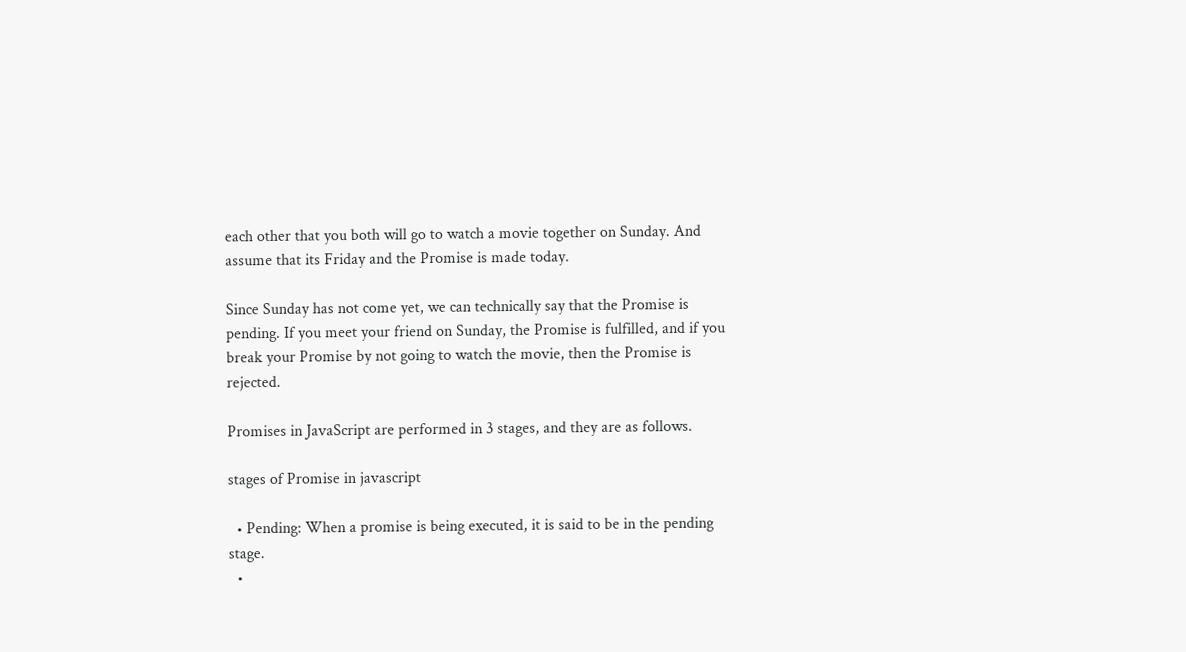each other that you both will go to watch a movie together on Sunday. And assume that its Friday and the Promise is made today.

Since Sunday has not come yet, we can technically say that the Promise is pending. If you meet your friend on Sunday, the Promise is fulfilled, and if you break your Promise by not going to watch the movie, then the Promise is rejected.

Promises in JavaScript are performed in 3 stages, and they are as follows.

stages of Promise in javascript

  • Pending: When a promise is being executed, it is said to be in the pending stage.
  •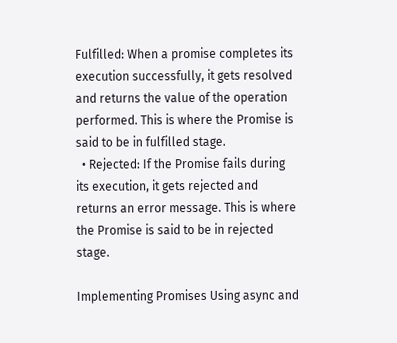Fulfilled: When a promise completes its execution successfully, it gets resolved and returns the value of the operation performed. This is where the Promise is said to be in fulfilled stage.
  • Rejected: If the Promise fails during its execution, it gets rejected and returns an error message. This is where the Promise is said to be in rejected stage.

Implementing Promises Using async and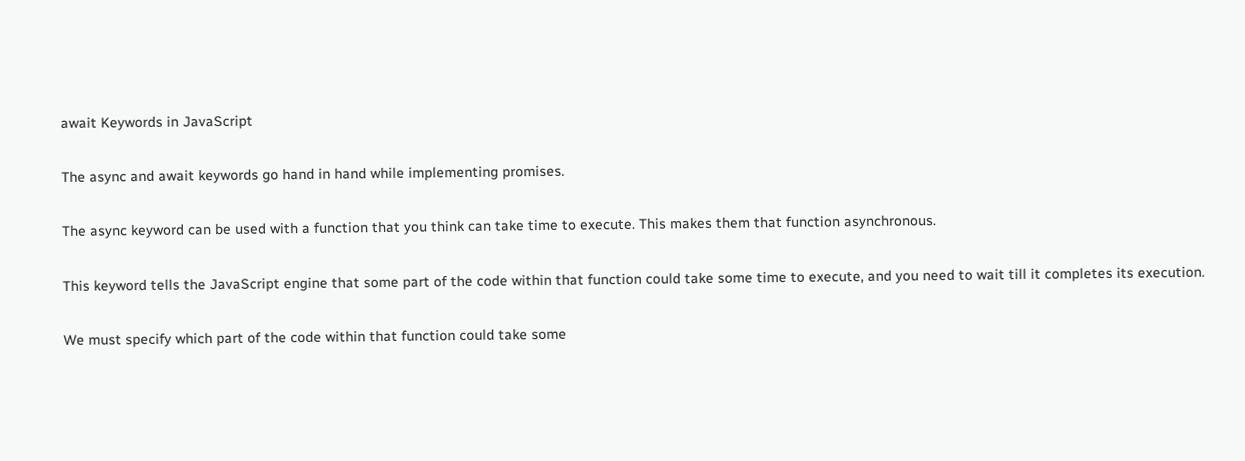await Keywords in JavaScript

The async and await keywords go hand in hand while implementing promises.

The async keyword can be used with a function that you think can take time to execute. This makes them that function asynchronous.

This keyword tells the JavaScript engine that some part of the code within that function could take some time to execute, and you need to wait till it completes its execution.

We must specify which part of the code within that function could take some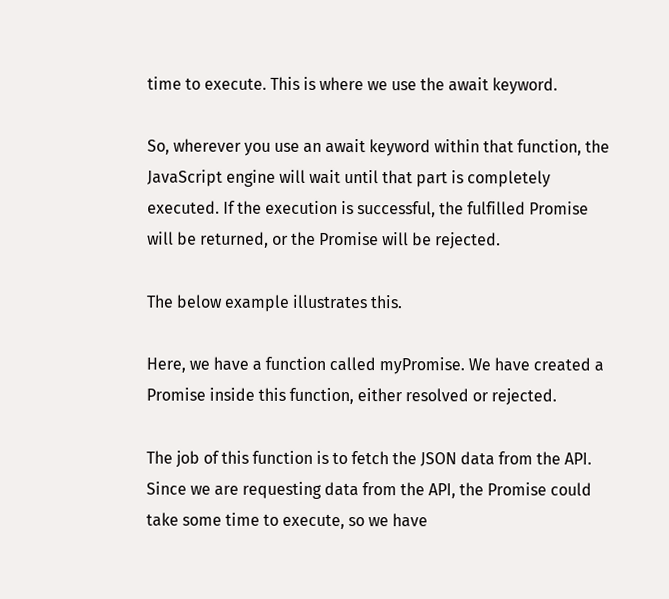time to execute. This is where we use the await keyword.

So, wherever you use an await keyword within that function, the JavaScript engine will wait until that part is completely executed. If the execution is successful, the fulfilled Promise will be returned, or the Promise will be rejected.

The below example illustrates this.

Here, we have a function called myPromise. We have created a Promise inside this function, either resolved or rejected.

The job of this function is to fetch the JSON data from the API. Since we are requesting data from the API, the Promise could take some time to execute, so we have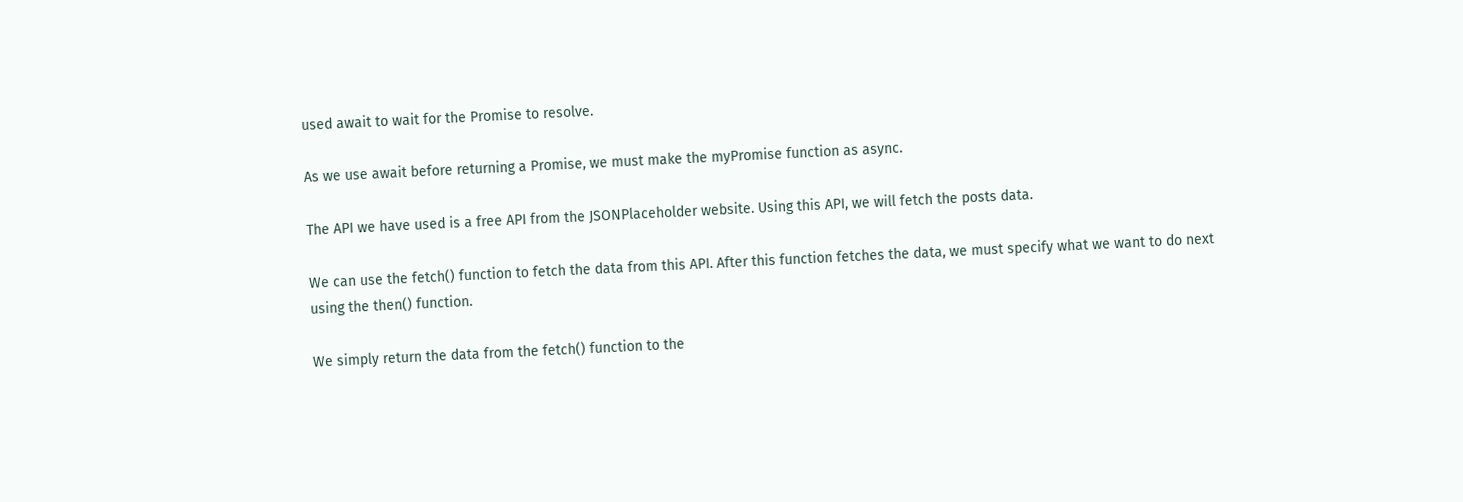used await to wait for the Promise to resolve.

As we use await before returning a Promise, we must make the myPromise function as async.

The API we have used is a free API from the JSONPlaceholder website. Using this API, we will fetch the posts data.

We can use the fetch() function to fetch the data from this API. After this function fetches the data, we must specify what we want to do next using the then() function.

We simply return the data from the fetch() function to the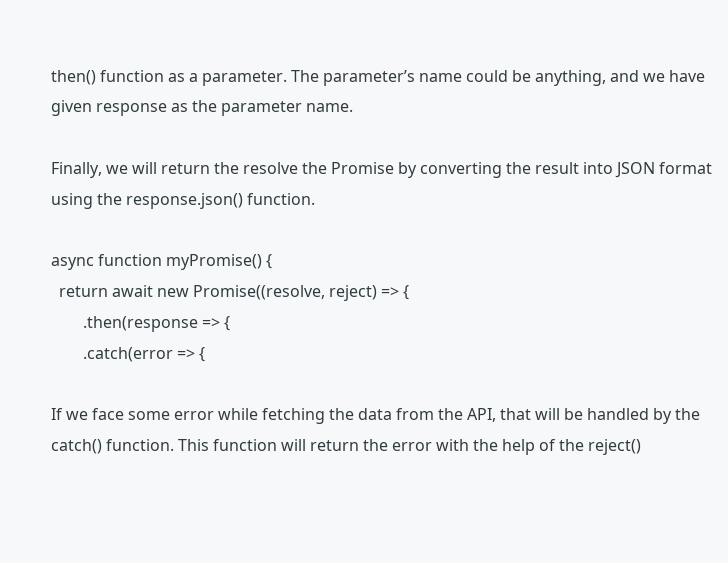then() function as a parameter. The parameter’s name could be anything, and we have given response as the parameter name.

Finally, we will return the resolve the Promise by converting the result into JSON format using the response.json() function.

async function myPromise() {
  return await new Promise((resolve, reject) => {
        .then(response => {
        .catch(error => {

If we face some error while fetching the data from the API, that will be handled by the catch() function. This function will return the error with the help of the reject()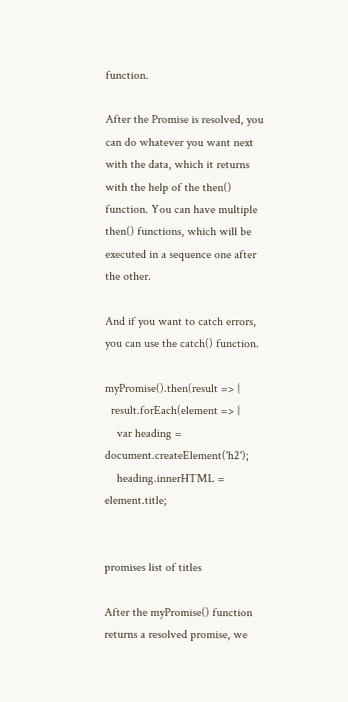function.

After the Promise is resolved, you can do whatever you want next with the data, which it returns with the help of the then() function. You can have multiple then() functions, which will be executed in a sequence one after the other.

And if you want to catch errors, you can use the catch() function.

myPromise().then(result => {
  result.forEach(element => {
    var heading = document.createElement('h2');
    heading.innerHTML = element.title;


promises list of titles

After the myPromise() function returns a resolved promise, we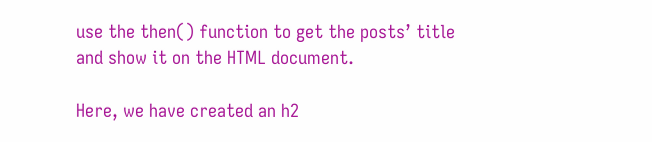use the then() function to get the posts’ title and show it on the HTML document.

Here, we have created an h2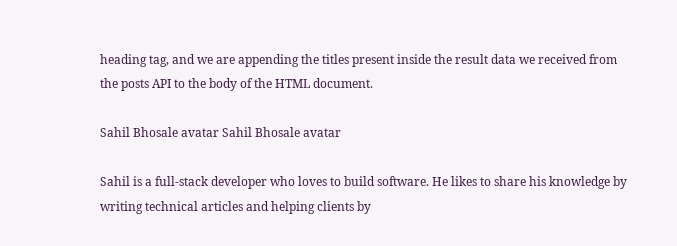heading tag, and we are appending the titles present inside the result data we received from the posts API to the body of the HTML document.

Sahil Bhosale avatar Sahil Bhosale avatar

Sahil is a full-stack developer who loves to build software. He likes to share his knowledge by writing technical articles and helping clients by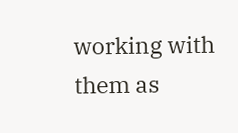working with them as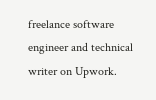freelance software engineer and technical writer on Upwork.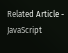Related Article - JavaScript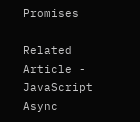Promises

Related Article - JavaScript Async